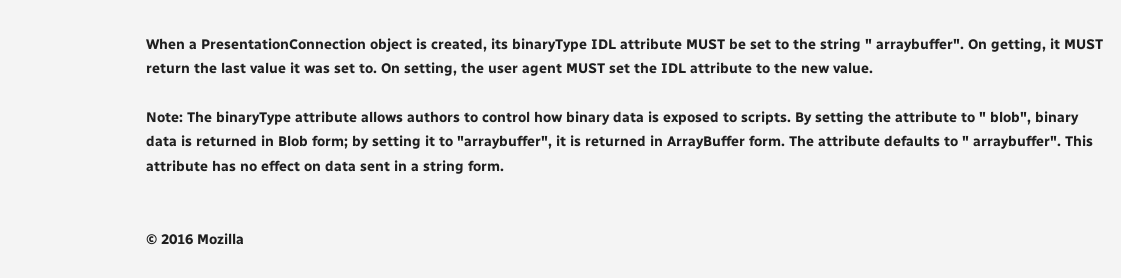When a PresentationConnection object is created, its binaryType IDL attribute MUST be set to the string " arraybuffer". On getting, it MUST return the last value it was set to. On setting, the user agent MUST set the IDL attribute to the new value.

Note: The binaryType attribute allows authors to control how binary data is exposed to scripts. By setting the attribute to " blob", binary data is returned in Blob form; by setting it to "arraybuffer", it is returned in ArrayBuffer form. The attribute defaults to " arraybuffer". This attribute has no effect on data sent in a string form.


© 2016 Mozilla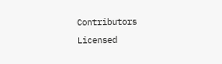Contributors
Licensed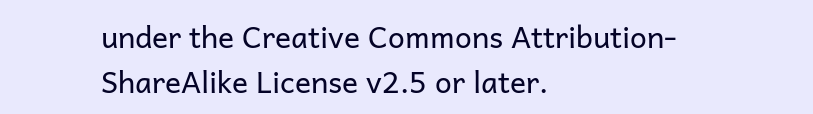under the Creative Commons Attribution-ShareAlike License v2.5 or later.